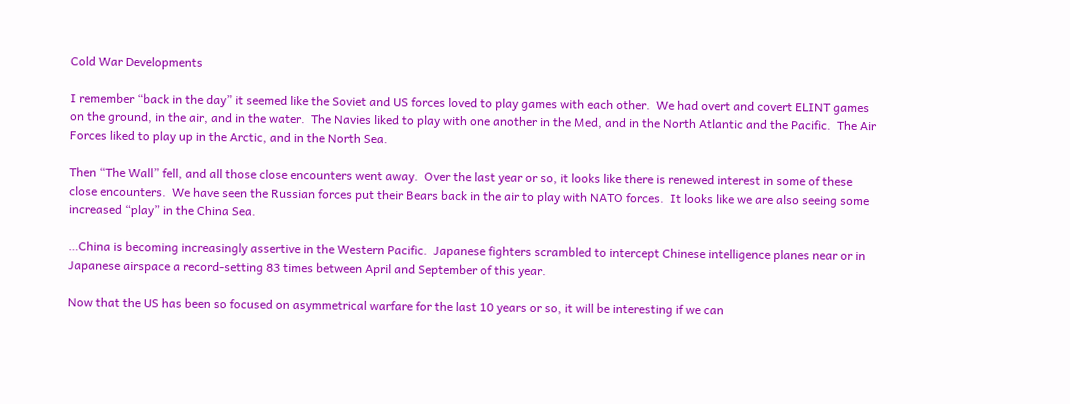Cold War Developments

I remember “back in the day” it seemed like the Soviet and US forces loved to play games with each other.  We had overt and covert ELINT games on the ground, in the air, and in the water.  The Navies liked to play with one another in the Med, and in the North Atlantic and the Pacific.  The Air Forces liked to play up in the Arctic, and in the North Sea.

Then “The Wall” fell, and all those close encounters went away.  Over the last year or so, it looks like there is renewed interest in some of these close encounters.  We have seen the Russian forces put their Bears back in the air to play with NATO forces.  It looks like we are also seeing some increased “play” in the China Sea.

…China is becoming increasingly assertive in the Western Pacific.  Japanese fighters scrambled to intercept Chinese intelligence planes near or in Japanese airspace a record-setting 83 times between April and September of this year.

Now that the US has been so focused on asymmetrical warfare for the last 10 years or so, it will be interesting if we can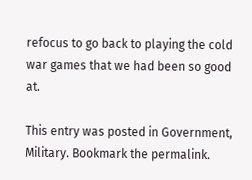refocus to go back to playing the cold war games that we had been so good at.

This entry was posted in Government, Military. Bookmark the permalink.